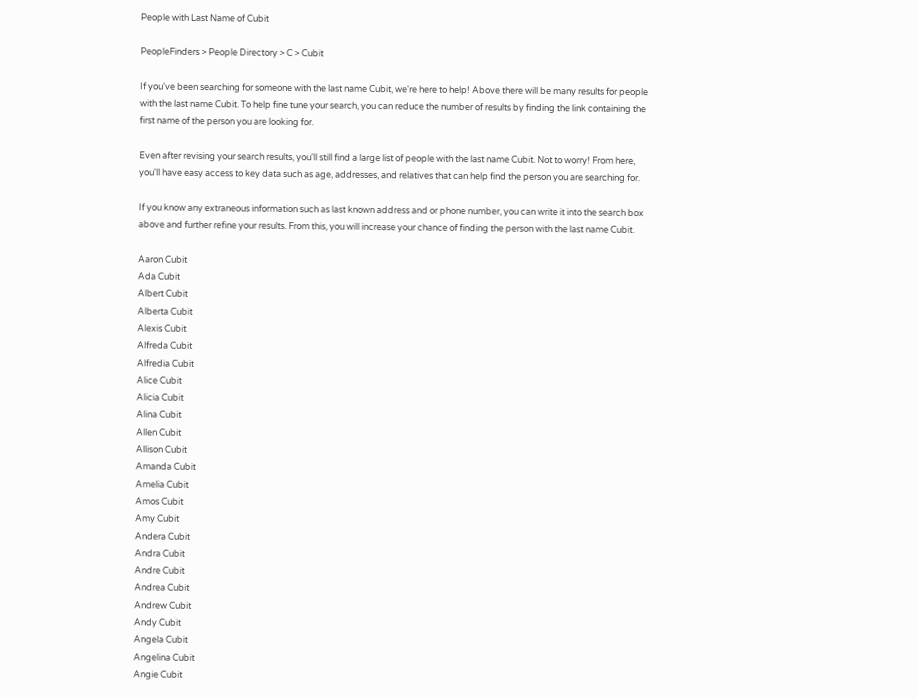People with Last Name of Cubit

PeopleFinders > People Directory > C > Cubit

If you've been searching for someone with the last name Cubit, we're here to help! Above there will be many results for people with the last name Cubit. To help fine tune your search, you can reduce the number of results by finding the link containing the first name of the person you are looking for.

Even after revising your search results, you'll still find a large list of people with the last name Cubit. Not to worry! From here, you'll have easy access to key data such as age, addresses, and relatives that can help find the person you are searching for.

If you know any extraneous information such as last known address and or phone number, you can write it into the search box above and further refine your results. From this, you will increase your chance of finding the person with the last name Cubit.

Aaron Cubit
Ada Cubit
Albert Cubit
Alberta Cubit
Alexis Cubit
Alfreda Cubit
Alfredia Cubit
Alice Cubit
Alicia Cubit
Alina Cubit
Allen Cubit
Allison Cubit
Amanda Cubit
Amelia Cubit
Amos Cubit
Amy Cubit
Andera Cubit
Andra Cubit
Andre Cubit
Andrea Cubit
Andrew Cubit
Andy Cubit
Angela Cubit
Angelina Cubit
Angie Cubit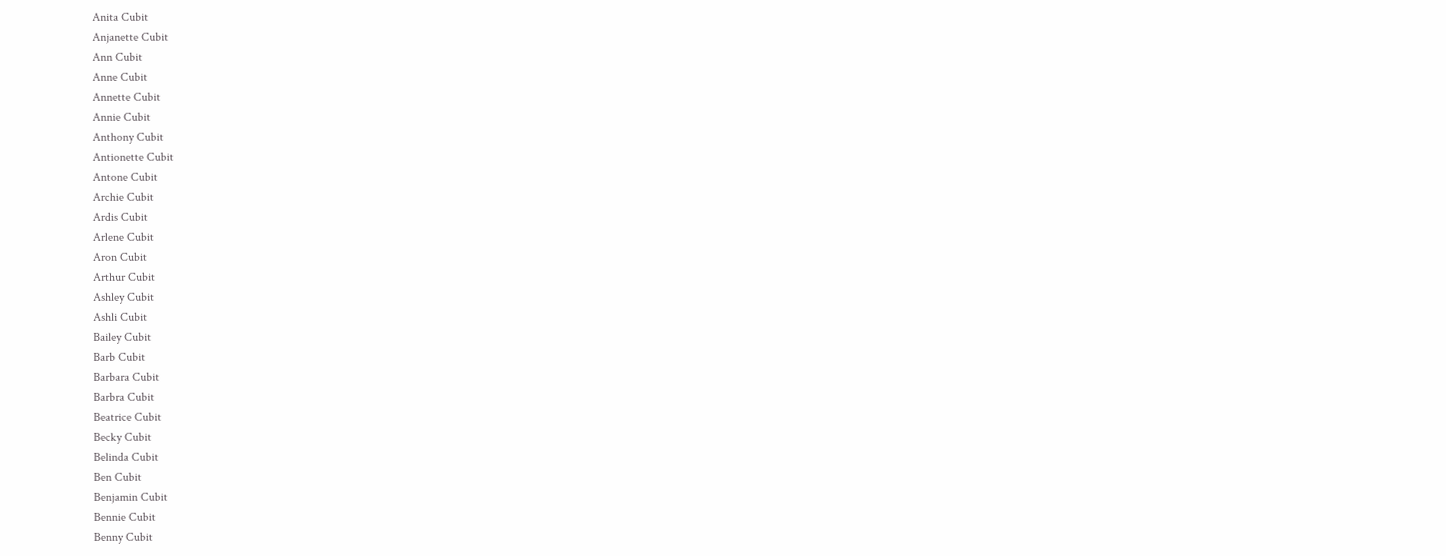Anita Cubit
Anjanette Cubit
Ann Cubit
Anne Cubit
Annette Cubit
Annie Cubit
Anthony Cubit
Antionette Cubit
Antone Cubit
Archie Cubit
Ardis Cubit
Arlene Cubit
Aron Cubit
Arthur Cubit
Ashley Cubit
Ashli Cubit
Bailey Cubit
Barb Cubit
Barbara Cubit
Barbra Cubit
Beatrice Cubit
Becky Cubit
Belinda Cubit
Ben Cubit
Benjamin Cubit
Bennie Cubit
Benny Cubit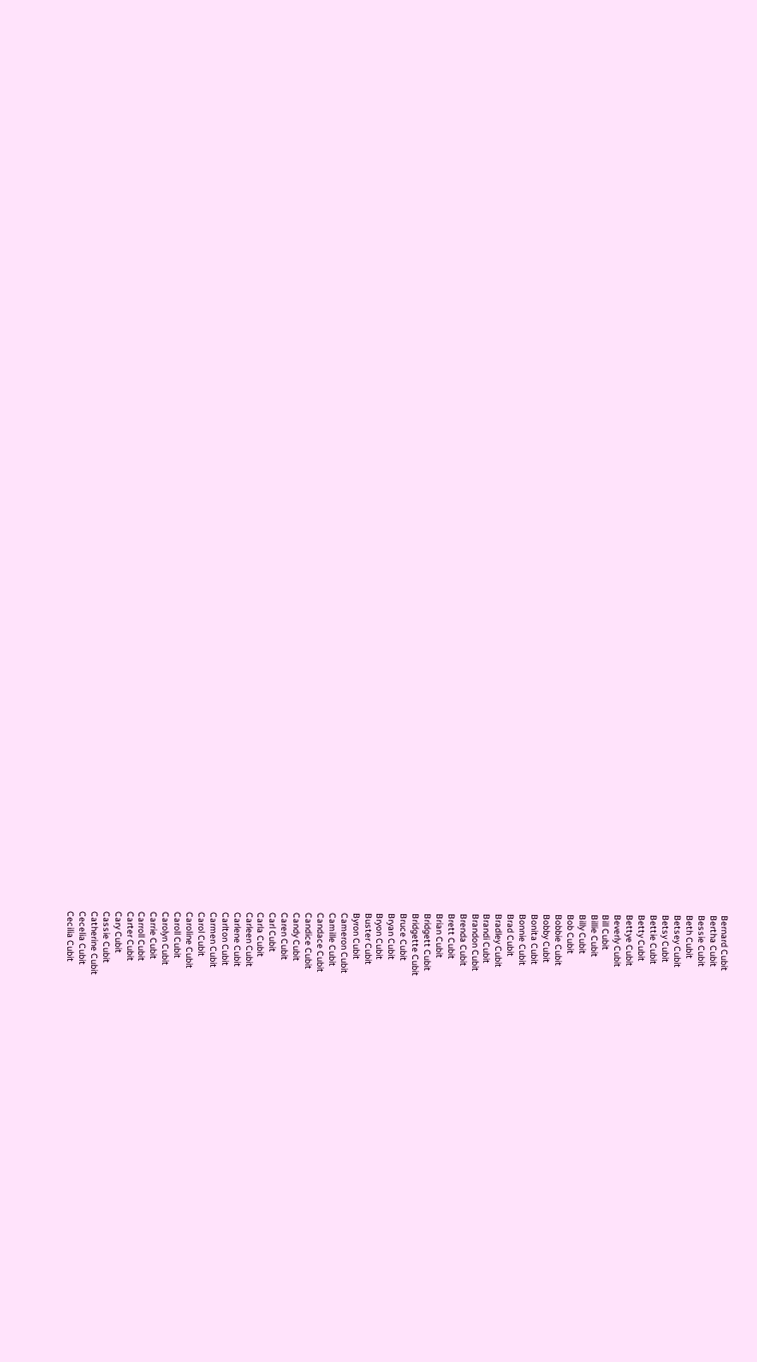Bernard Cubit
Bertha Cubit
Bessie Cubit
Beth Cubit
Betsey Cubit
Betsy Cubit
Bettie Cubit
Betty Cubit
Bettye Cubit
Beverly Cubit
Bill Cubit
Billie Cubit
Billy Cubit
Bob Cubit
Bobbie Cubit
Bobby Cubit
Bonita Cubit
Bonnie Cubit
Brad Cubit
Bradley Cubit
Brandi Cubit
Brandon Cubit
Brenda Cubit
Brett Cubit
Brian Cubit
Bridgett Cubit
Bridgette Cubit
Bruce Cubit
Bryan Cubit
Bryon Cubit
Buster Cubit
Byron Cubit
Cameron Cubit
Camille Cubit
Candace Cubit
Candice Cubit
Candy Cubit
Caren Cubit
Carl Cubit
Carla Cubit
Carleen Cubit
Carlene Cubit
Carlton Cubit
Carmen Cubit
Carol Cubit
Caroline Cubit
Caroll Cubit
Carolyn Cubit
Carrie Cubit
Carroll Cubit
Carter Cubit
Cary Cubit
Cassie Cubit
Catherine Cubit
Cecelia Cubit
Cecilia Cubit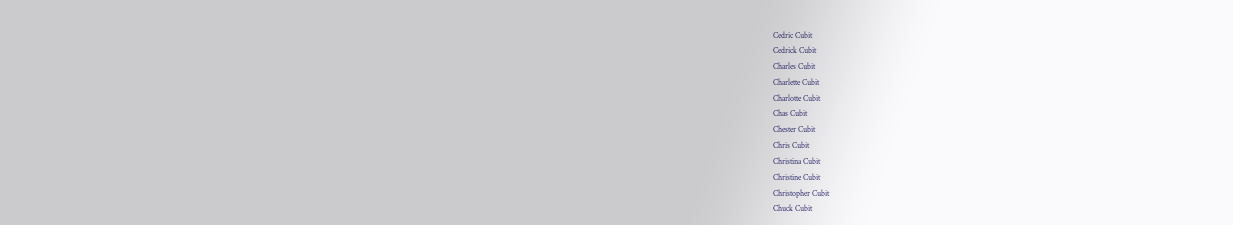Cedric Cubit
Cedrick Cubit
Charles Cubit
Charlette Cubit
Charlotte Cubit
Chas Cubit
Chester Cubit
Chris Cubit
Christina Cubit
Christine Cubit
Christopher Cubit
Chuck Cubit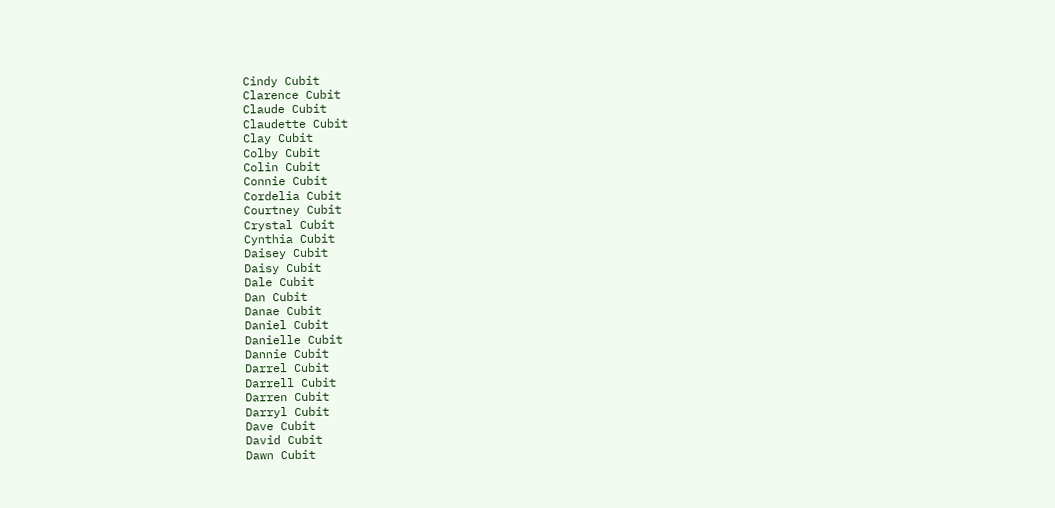Cindy Cubit
Clarence Cubit
Claude Cubit
Claudette Cubit
Clay Cubit
Colby Cubit
Colin Cubit
Connie Cubit
Cordelia Cubit
Courtney Cubit
Crystal Cubit
Cynthia Cubit
Daisey Cubit
Daisy Cubit
Dale Cubit
Dan Cubit
Danae Cubit
Daniel Cubit
Danielle Cubit
Dannie Cubit
Darrel Cubit
Darrell Cubit
Darren Cubit
Darryl Cubit
Dave Cubit
David Cubit
Dawn Cubit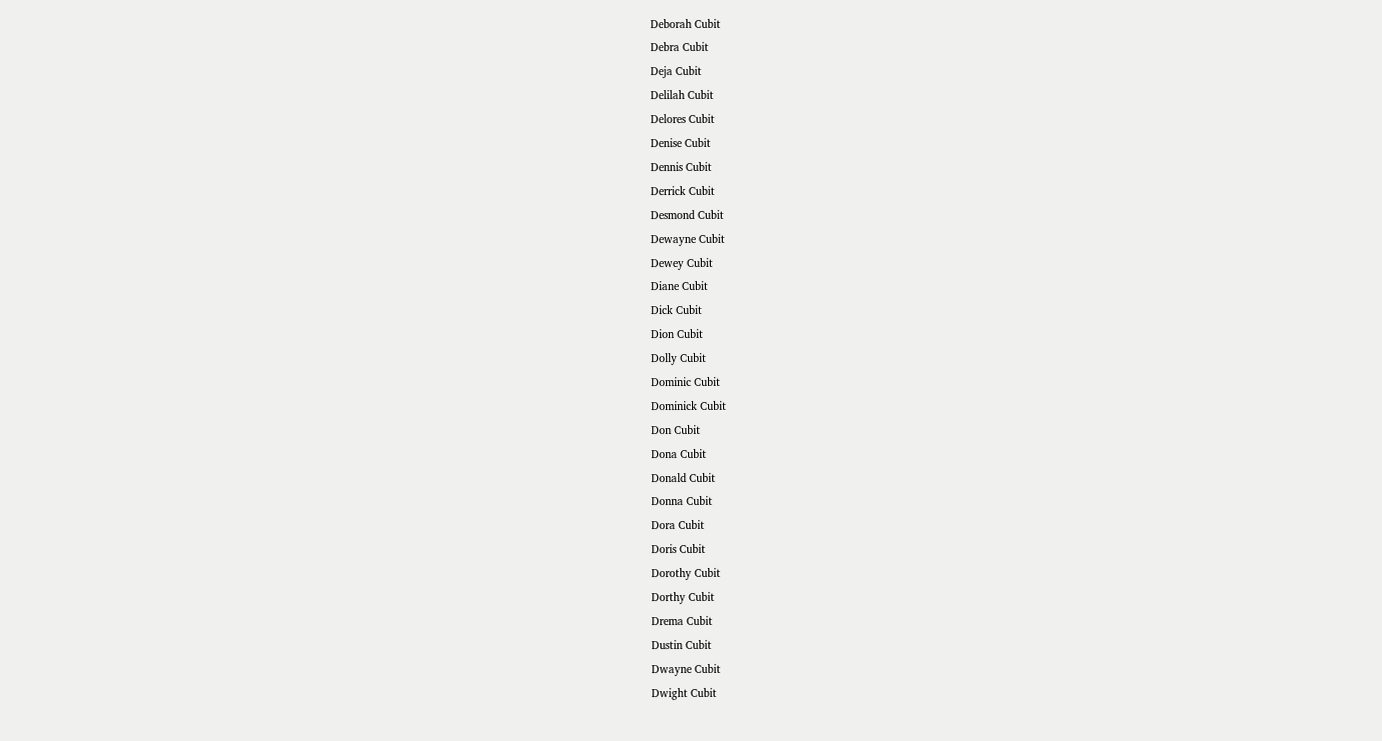Deborah Cubit
Debra Cubit
Deja Cubit
Delilah Cubit
Delores Cubit
Denise Cubit
Dennis Cubit
Derrick Cubit
Desmond Cubit
Dewayne Cubit
Dewey Cubit
Diane Cubit
Dick Cubit
Dion Cubit
Dolly Cubit
Dominic Cubit
Dominick Cubit
Don Cubit
Dona Cubit
Donald Cubit
Donna Cubit
Dora Cubit
Doris Cubit
Dorothy Cubit
Dorthy Cubit
Drema Cubit
Dustin Cubit
Dwayne Cubit
Dwight Cubit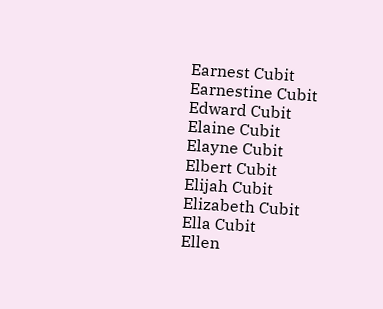Earnest Cubit
Earnestine Cubit
Edward Cubit
Elaine Cubit
Elayne Cubit
Elbert Cubit
Elijah Cubit
Elizabeth Cubit
Ella Cubit
Ellen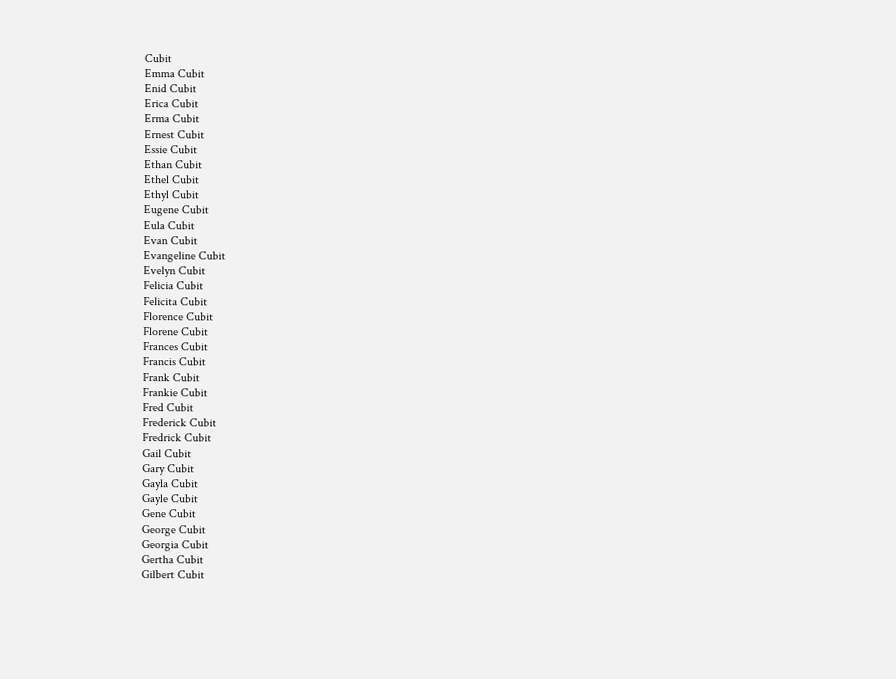Cubit
Emma Cubit
Enid Cubit
Erica Cubit
Erma Cubit
Ernest Cubit
Essie Cubit
Ethan Cubit
Ethel Cubit
Ethyl Cubit
Eugene Cubit
Eula Cubit
Evan Cubit
Evangeline Cubit
Evelyn Cubit
Felicia Cubit
Felicita Cubit
Florence Cubit
Florene Cubit
Frances Cubit
Francis Cubit
Frank Cubit
Frankie Cubit
Fred Cubit
Frederick Cubit
Fredrick Cubit
Gail Cubit
Gary Cubit
Gayla Cubit
Gayle Cubit
Gene Cubit
George Cubit
Georgia Cubit
Gertha Cubit
Gilbert Cubit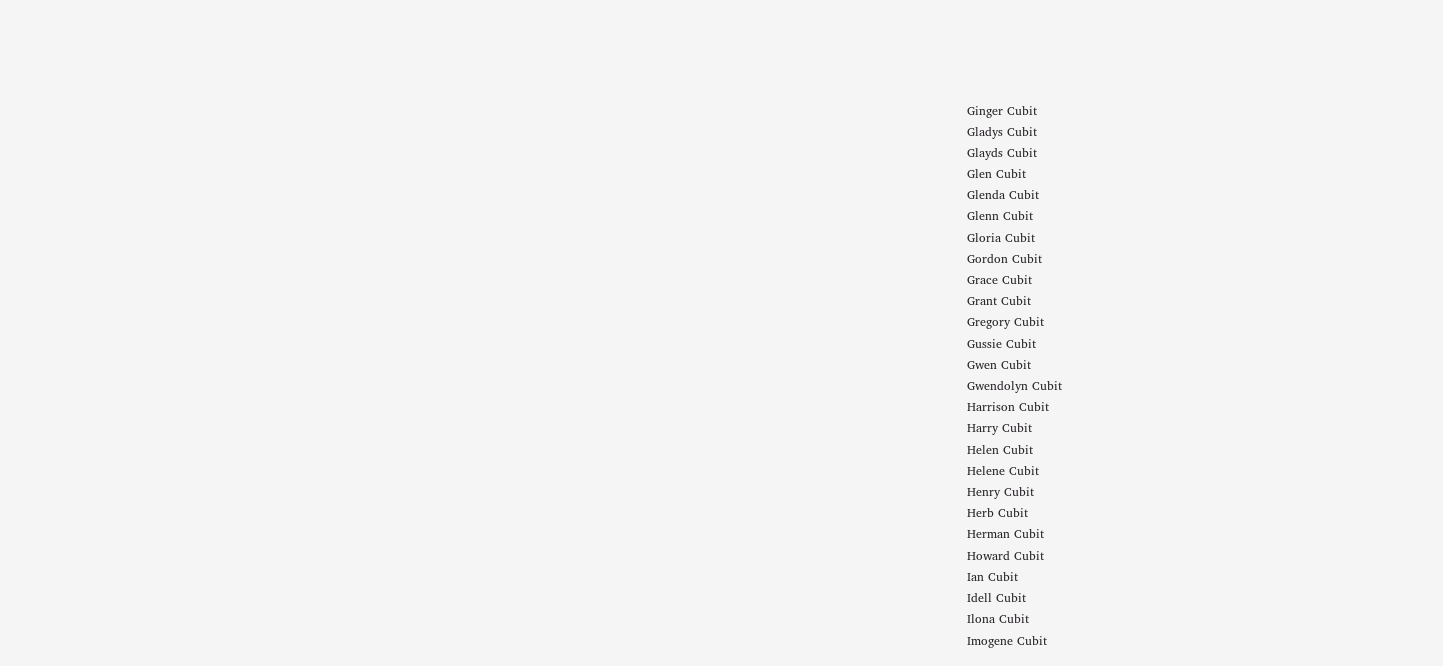Ginger Cubit
Gladys Cubit
Glayds Cubit
Glen Cubit
Glenda Cubit
Glenn Cubit
Gloria Cubit
Gordon Cubit
Grace Cubit
Grant Cubit
Gregory Cubit
Gussie Cubit
Gwen Cubit
Gwendolyn Cubit
Harrison Cubit
Harry Cubit
Helen Cubit
Helene Cubit
Henry Cubit
Herb Cubit
Herman Cubit
Howard Cubit
Ian Cubit
Idell Cubit
Ilona Cubit
Imogene Cubit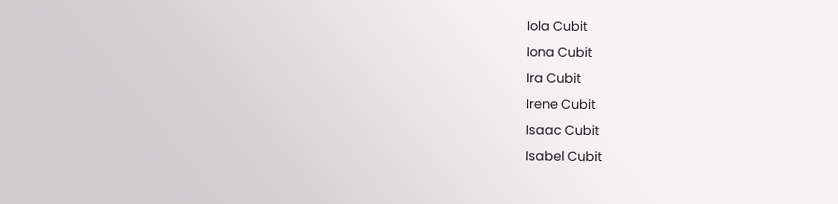Iola Cubit
Iona Cubit
Ira Cubit
Irene Cubit
Isaac Cubit
Isabel Cubit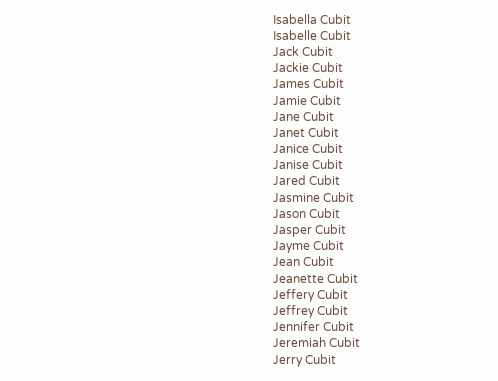Isabella Cubit
Isabelle Cubit
Jack Cubit
Jackie Cubit
James Cubit
Jamie Cubit
Jane Cubit
Janet Cubit
Janice Cubit
Janise Cubit
Jared Cubit
Jasmine Cubit
Jason Cubit
Jasper Cubit
Jayme Cubit
Jean Cubit
Jeanette Cubit
Jeffery Cubit
Jeffrey Cubit
Jennifer Cubit
Jeremiah Cubit
Jerry Cubit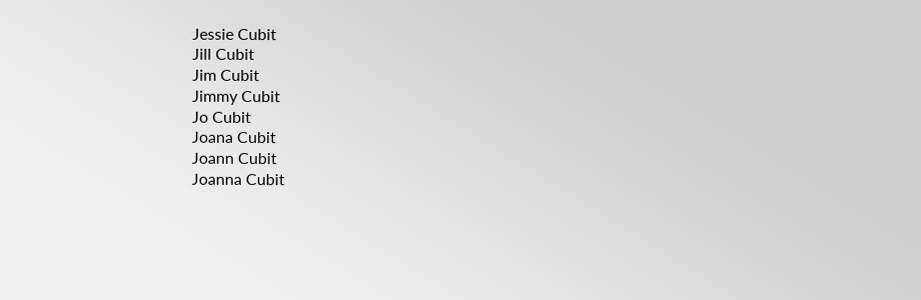Jessie Cubit
Jill Cubit
Jim Cubit
Jimmy Cubit
Jo Cubit
Joana Cubit
Joann Cubit
Joanna Cubit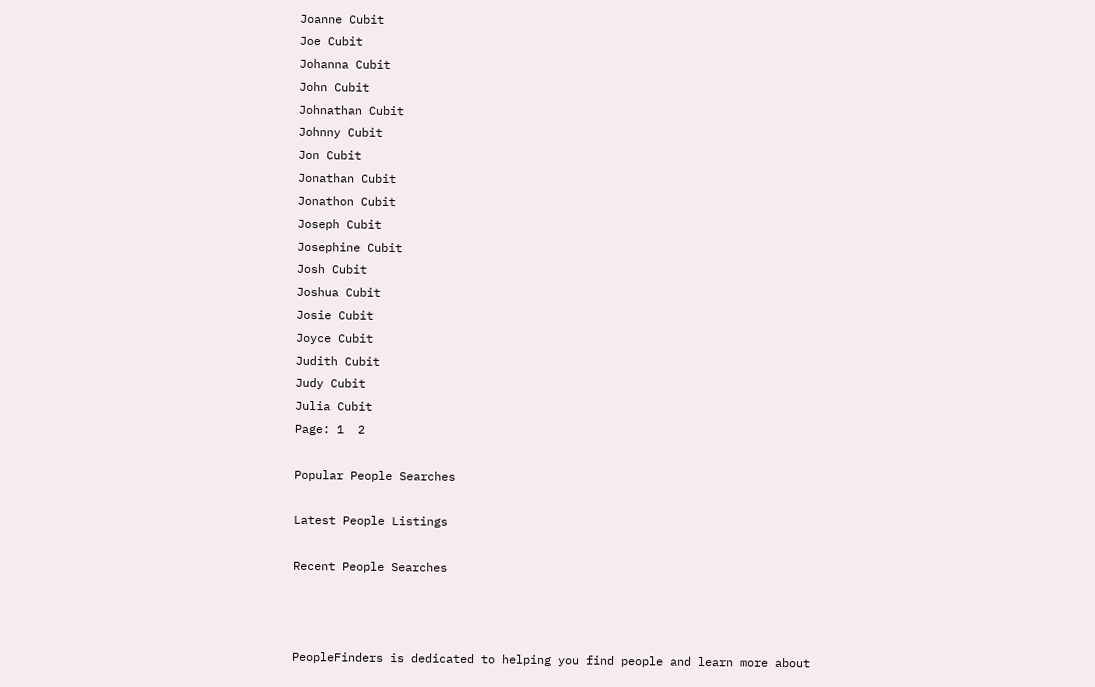Joanne Cubit
Joe Cubit
Johanna Cubit
John Cubit
Johnathan Cubit
Johnny Cubit
Jon Cubit
Jonathan Cubit
Jonathon Cubit
Joseph Cubit
Josephine Cubit
Josh Cubit
Joshua Cubit
Josie Cubit
Joyce Cubit
Judith Cubit
Judy Cubit
Julia Cubit
Page: 1  2

Popular People Searches

Latest People Listings

Recent People Searches



PeopleFinders is dedicated to helping you find people and learn more about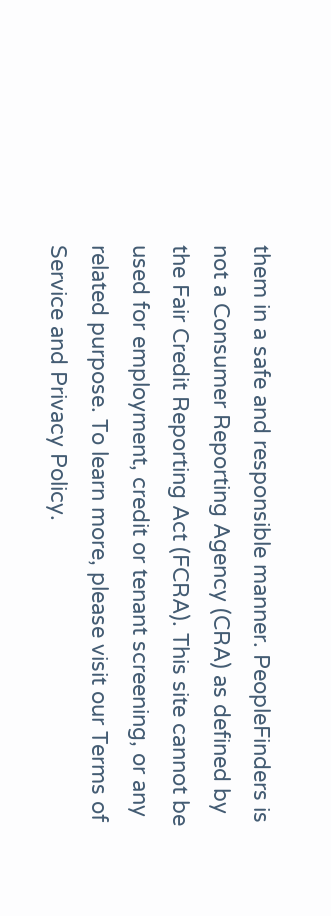them in a safe and responsible manner. PeopleFinders is not a Consumer Reporting Agency (CRA) as defined by the Fair Credit Reporting Act (FCRA). This site cannot be used for employment, credit or tenant screening, or any related purpose. To learn more, please visit our Terms of Service and Privacy Policy.